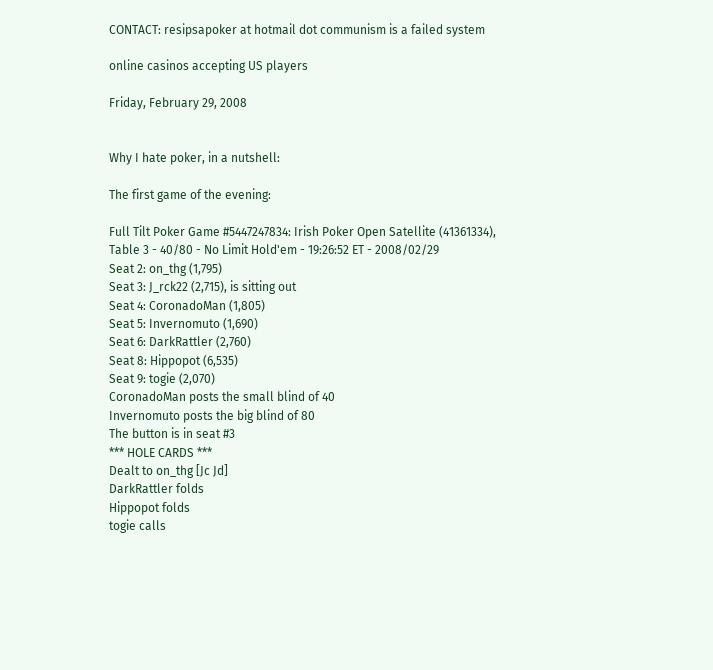CONTACT: resipsapoker at hotmail dot communism is a failed system

online casinos accepting US players

Friday, February 29, 2008


Why I hate poker, in a nutshell:

The first game of the evening:

Full Tilt Poker Game #5447247834: Irish Poker Open Satellite (41361334), Table 3 - 40/80 - No Limit Hold'em - 19:26:52 ET - 2008/02/29
Seat 2: on_thg (1,795)
Seat 3: J_rck22 (2,715), is sitting out
Seat 4: CoronadoMan (1,805)
Seat 5: Invernomuto (1,690)
Seat 6: DarkRattler (2,760)
Seat 8: Hippopot (6,535)
Seat 9: togie (2,070)
CoronadoMan posts the small blind of 40
Invernomuto posts the big blind of 80
The button is in seat #3
*** HOLE CARDS ***
Dealt to on_thg [Jc Jd]
DarkRattler folds
Hippopot folds
togie calls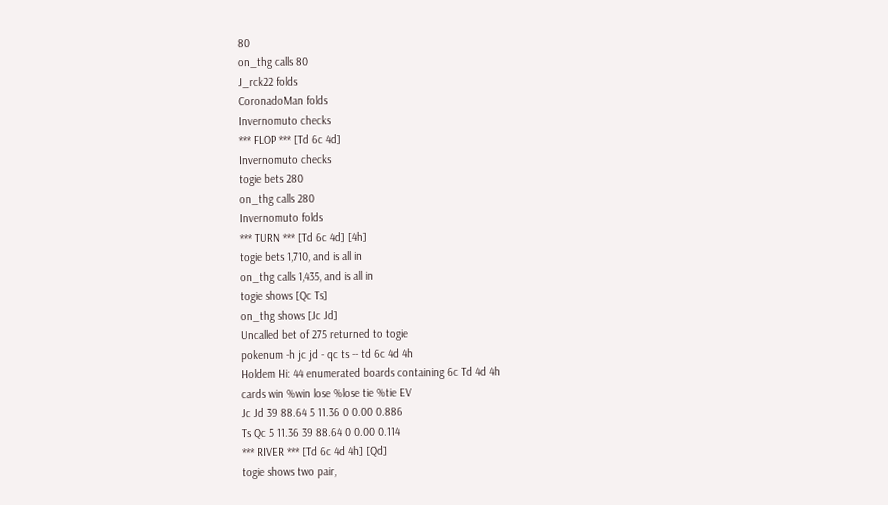80
on_thg calls 80
J_rck22 folds
CoronadoMan folds
Invernomuto checks
*** FLOP *** [Td 6c 4d]
Invernomuto checks
togie bets 280
on_thg calls 280
Invernomuto folds
*** TURN *** [Td 6c 4d] [4h]
togie bets 1,710, and is all in
on_thg calls 1,435, and is all in
togie shows [Qc Ts]
on_thg shows [Jc Jd]
Uncalled bet of 275 returned to togie
pokenum -h jc jd - qc ts -- td 6c 4d 4h
Holdem Hi: 44 enumerated boards containing 6c Td 4d 4h
cards win %win lose %lose tie %tie EV
Jc Jd 39 88.64 5 11.36 0 0.00 0.886
Ts Qc 5 11.36 39 88.64 0 0.00 0.114
*** RIVER *** [Td 6c 4d 4h] [Qd]
togie shows two pair,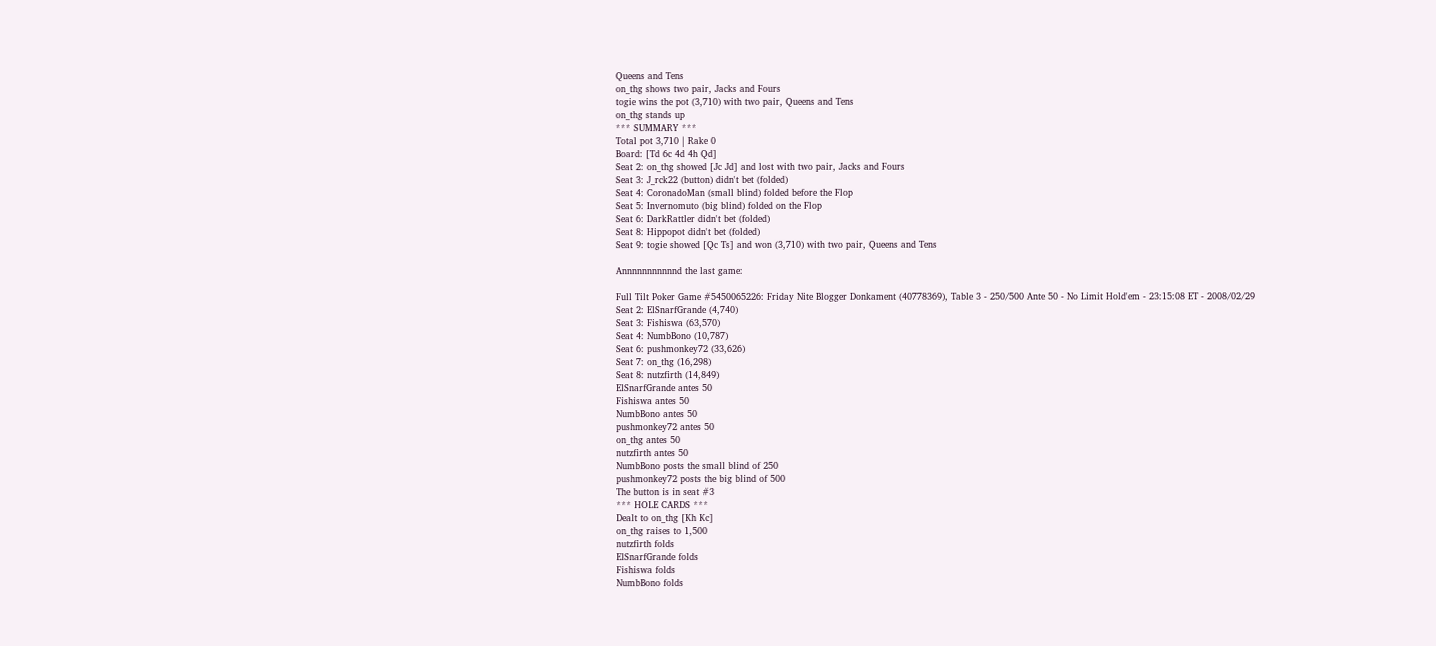Queens and Tens
on_thg shows two pair, Jacks and Fours
togie wins the pot (3,710) with two pair, Queens and Tens
on_thg stands up
*** SUMMARY ***
Total pot 3,710 | Rake 0
Board: [Td 6c 4d 4h Qd]
Seat 2: on_thg showed [Jc Jd] and lost with two pair, Jacks and Fours
Seat 3: J_rck22 (button) didn't bet (folded)
Seat 4: CoronadoMan (small blind) folded before the Flop
Seat 5: Invernomuto (big blind) folded on the Flop
Seat 6: DarkRattler didn't bet (folded)
Seat 8: Hippopot didn't bet (folded)
Seat 9: togie showed [Qc Ts] and won (3,710) with two pair, Queens and Tens

Annnnnnnnnnnd the last game:

Full Tilt Poker Game #5450065226: Friday Nite Blogger Donkament (40778369), Table 3 - 250/500 Ante 50 - No Limit Hold'em - 23:15:08 ET - 2008/02/29
Seat 2: ElSnarfGrande (4,740)
Seat 3: Fishiswa (63,570)
Seat 4: NumbBono (10,787)
Seat 6: pushmonkey72 (33,626)
Seat 7: on_thg (16,298)
Seat 8: nutzfirth (14,849)
ElSnarfGrande antes 50
Fishiswa antes 50
NumbBono antes 50
pushmonkey72 antes 50
on_thg antes 50
nutzfirth antes 50
NumbBono posts the small blind of 250
pushmonkey72 posts the big blind of 500
The button is in seat #3
*** HOLE CARDS ***
Dealt to on_thg [Kh Kc]
on_thg raises to 1,500
nutzfirth folds
ElSnarfGrande folds
Fishiswa folds
NumbBono folds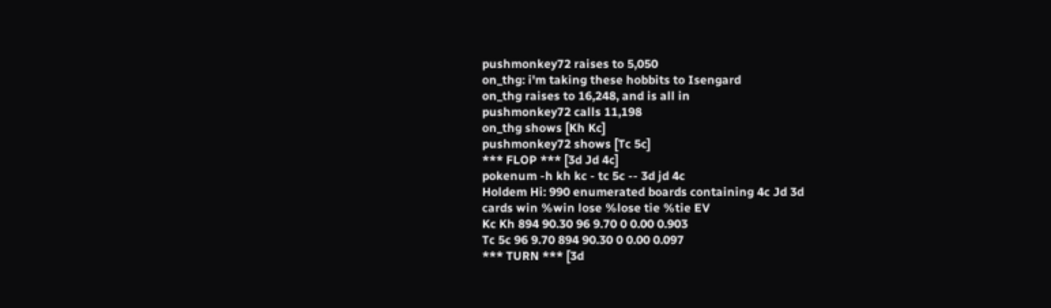pushmonkey72 raises to 5,050
on_thg: i'm taking these hobbits to Isengard
on_thg raises to 16,248, and is all in
pushmonkey72 calls 11,198
on_thg shows [Kh Kc]
pushmonkey72 shows [Tc 5c]
*** FLOP *** [3d Jd 4c]
pokenum -h kh kc - tc 5c -- 3d jd 4c
Holdem Hi: 990 enumerated boards containing 4c Jd 3d
cards win %win lose %lose tie %tie EV
Kc Kh 894 90.30 96 9.70 0 0.00 0.903
Tc 5c 96 9.70 894 90.30 0 0.00 0.097
*** TURN *** [3d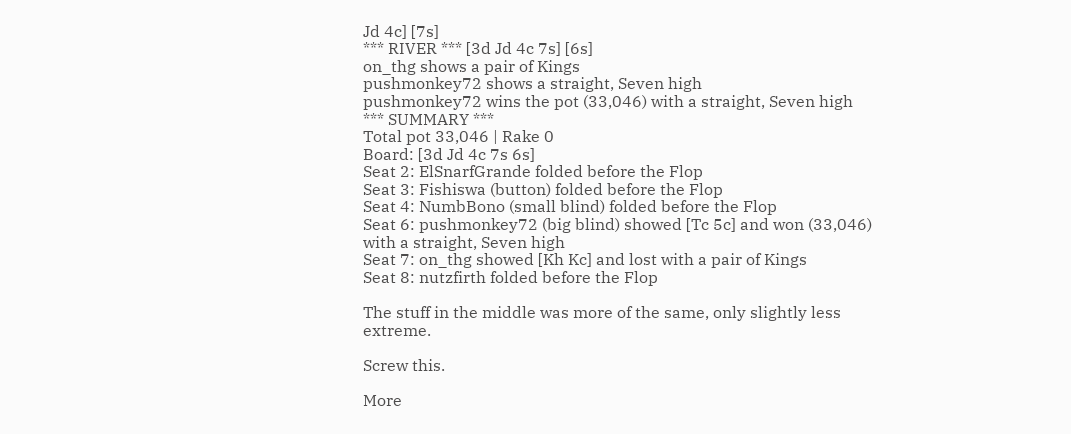Jd 4c] [7s]
*** RIVER *** [3d Jd 4c 7s] [6s]
on_thg shows a pair of Kings
pushmonkey72 shows a straight, Seven high
pushmonkey72 wins the pot (33,046) with a straight, Seven high
*** SUMMARY ***
Total pot 33,046 | Rake 0
Board: [3d Jd 4c 7s 6s]
Seat 2: ElSnarfGrande folded before the Flop
Seat 3: Fishiswa (button) folded before the Flop
Seat 4: NumbBono (small blind) folded before the Flop
Seat 6: pushmonkey72 (big blind) showed [Tc 5c] and won (33,046) with a straight, Seven high
Seat 7: on_thg showed [Kh Kc] and lost with a pair of Kings
Seat 8: nutzfirth folded before the Flop

The stuff in the middle was more of the same, only slightly less extreme.

Screw this.

More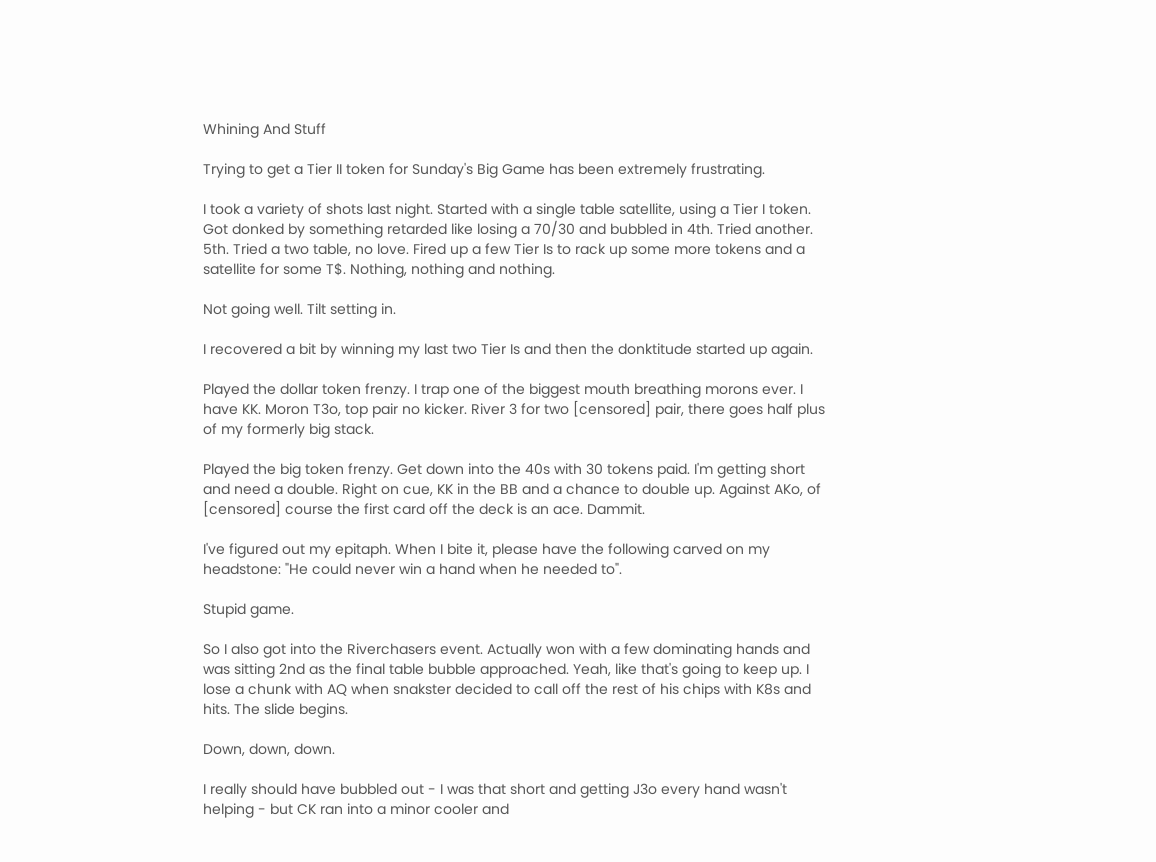Whining And Stuff

Trying to get a Tier II token for Sunday's Big Game has been extremely frustrating.

I took a variety of shots last night. Started with a single table satellite, using a Tier I token. Got donked by something retarded like losing a 70/30 and bubbled in 4th. Tried another. 5th. Tried a two table, no love. Fired up a few Tier Is to rack up some more tokens and a satellite for some T$. Nothing, nothing and nothing.

Not going well. Tilt setting in.

I recovered a bit by winning my last two Tier Is and then the donktitude started up again.

Played the dollar token frenzy. I trap one of the biggest mouth breathing morons ever. I have KK. Moron T3o, top pair no kicker. River 3 for two [censored] pair, there goes half plus of my formerly big stack.

Played the big token frenzy. Get down into the 40s with 30 tokens paid. I'm getting short and need a double. Right on cue, KK in the BB and a chance to double up. Against AKo, of [censored] course the first card off the deck is an ace. Dammit.

I've figured out my epitaph. When I bite it, please have the following carved on my headstone: "He could never win a hand when he needed to".

Stupid game.

So I also got into the Riverchasers event. Actually won with a few dominating hands and was sitting 2nd as the final table bubble approached. Yeah, like that's going to keep up. I lose a chunk with AQ when snakster decided to call off the rest of his chips with K8s and hits. The slide begins.

Down, down, down.

I really should have bubbled out - I was that short and getting J3o every hand wasn't helping - but CK ran into a minor cooler and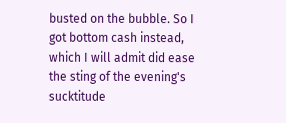busted on the bubble. So I got bottom cash instead, which I will admit did ease the sting of the evening's sucktitude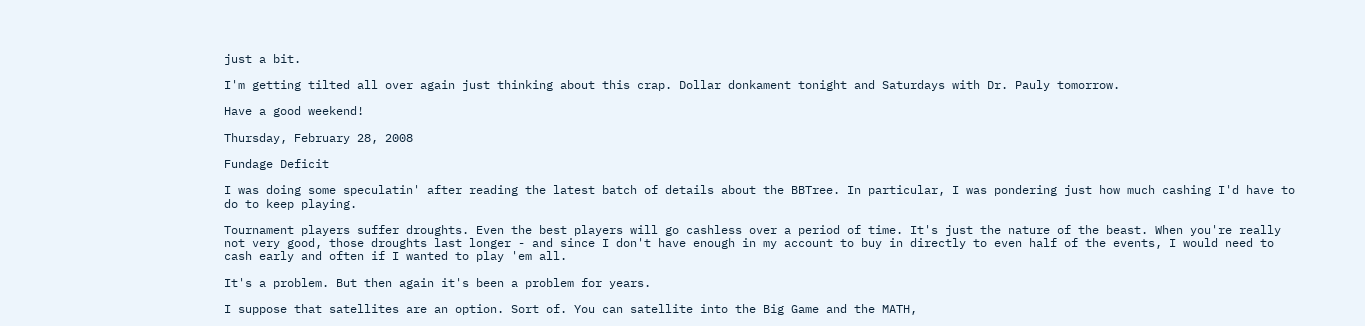just a bit.

I'm getting tilted all over again just thinking about this crap. Dollar donkament tonight and Saturdays with Dr. Pauly tomorrow.

Have a good weekend!

Thursday, February 28, 2008

Fundage Deficit

I was doing some speculatin' after reading the latest batch of details about the BBTree. In particular, I was pondering just how much cashing I'd have to do to keep playing.

Tournament players suffer droughts. Even the best players will go cashless over a period of time. It's just the nature of the beast. When you're really not very good, those droughts last longer - and since I don't have enough in my account to buy in directly to even half of the events, I would need to cash early and often if I wanted to play 'em all.

It's a problem. But then again it's been a problem for years.

I suppose that satellites are an option. Sort of. You can satellite into the Big Game and the MATH,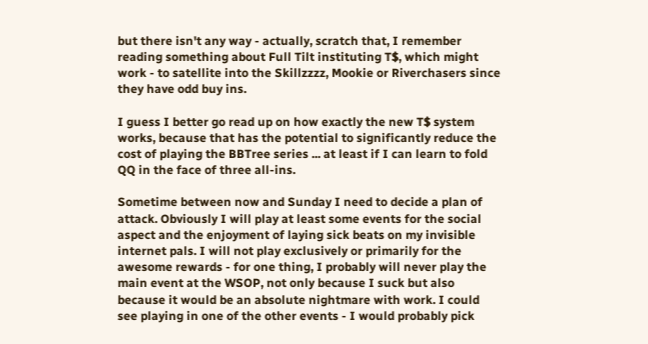but there isn't any way - actually, scratch that, I remember reading something about Full Tilt instituting T$, which might work - to satellite into the Skillzzzz, Mookie or Riverchasers since they have odd buy ins.

I guess I better go read up on how exactly the new T$ system works, because that has the potential to significantly reduce the cost of playing the BBTree series ... at least if I can learn to fold QQ in the face of three all-ins.

Sometime between now and Sunday I need to decide a plan of attack. Obviously I will play at least some events for the social aspect and the enjoyment of laying sick beats on my invisible internet pals. I will not play exclusively or primarily for the awesome rewards - for one thing, I probably will never play the main event at the WSOP, not only because I suck but also because it would be an absolute nightmare with work. I could see playing in one of the other events - I would probably pick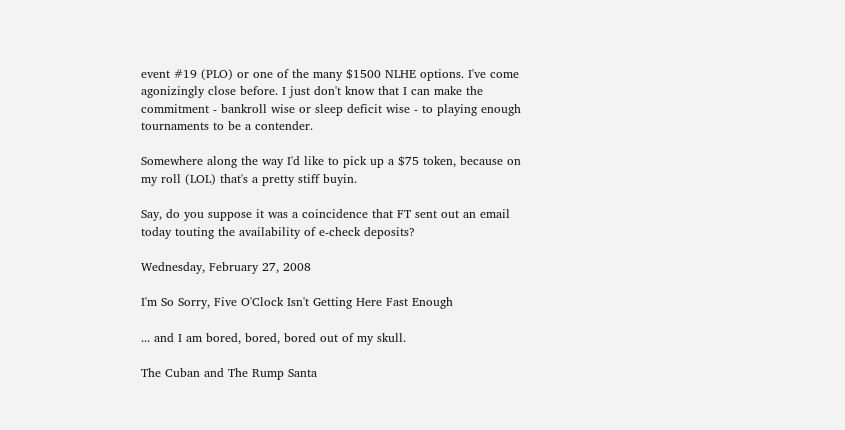event #19 (PLO) or one of the many $1500 NLHE options. I've come agonizingly close before. I just don't know that I can make the commitment - bankroll wise or sleep deficit wise - to playing enough tournaments to be a contender.

Somewhere along the way I'd like to pick up a $75 token, because on my roll (LOL) that's a pretty stiff buyin.

Say, do you suppose it was a coincidence that FT sent out an email today touting the availability of e-check deposits?

Wednesday, February 27, 2008

I'm So Sorry, Five O'Clock Isn't Getting Here Fast Enough

... and I am bored, bored, bored out of my skull.

The Cuban and The Rump Santa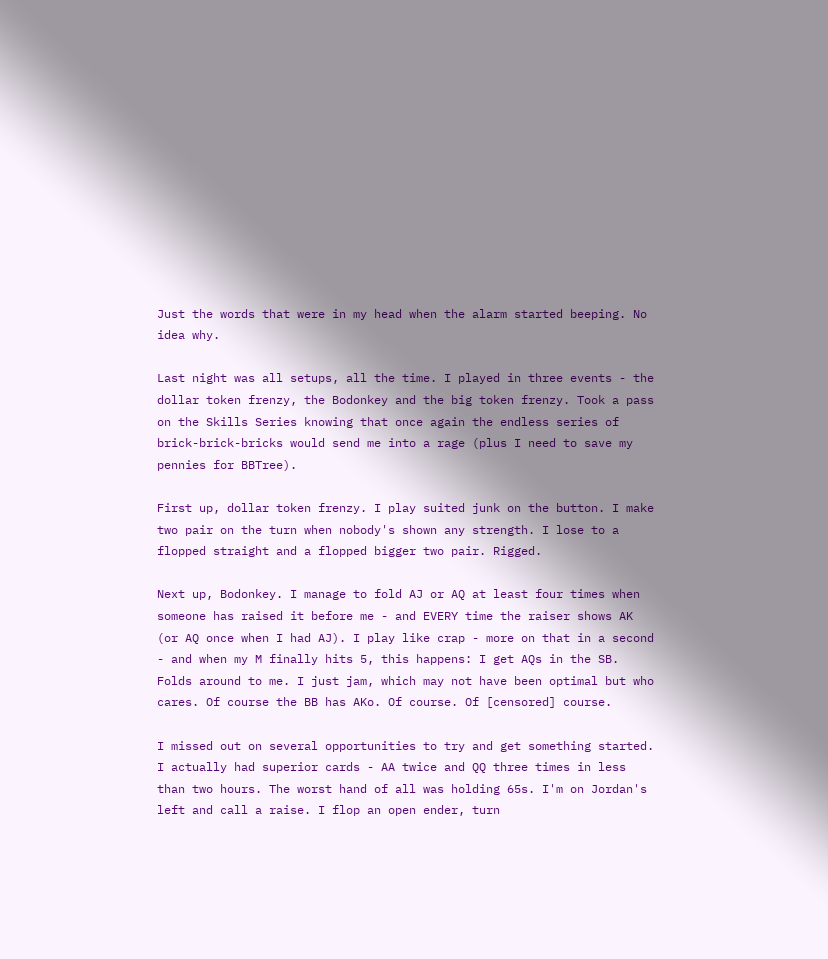Just the words that were in my head when the alarm started beeping. No idea why.

Last night was all setups, all the time. I played in three events - the dollar token frenzy, the Bodonkey and the big token frenzy. Took a pass on the Skills Series knowing that once again the endless series of brick-brick-bricks would send me into a rage (plus I need to save my pennies for BBTree).

First up, dollar token frenzy. I play suited junk on the button. I make two pair on the turn when nobody's shown any strength. I lose to a flopped straight and a flopped bigger two pair. Rigged.

Next up, Bodonkey. I manage to fold AJ or AQ at least four times when someone has raised it before me - and EVERY time the raiser shows AK (or AQ once when I had AJ). I play like crap - more on that in a second - and when my M finally hits 5, this happens: I get AQs in the SB. Folds around to me. I just jam, which may not have been optimal but who cares. Of course the BB has AKo. Of course. Of [censored] course.

I missed out on several opportunities to try and get something started. I actually had superior cards - AA twice and QQ three times in less than two hours. The worst hand of all was holding 65s. I'm on Jordan's left and call a raise. I flop an open ender, turn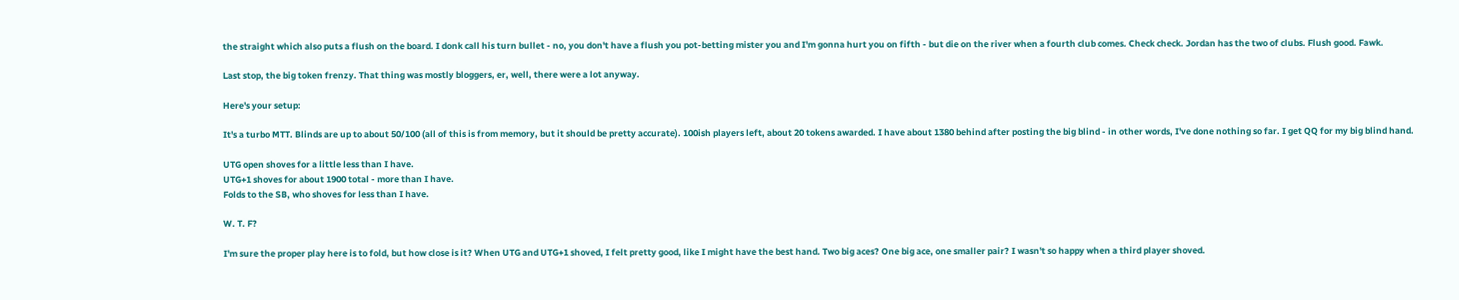the straight which also puts a flush on the board. I donk call his turn bullet - no, you don't have a flush you pot-betting mister you and I'm gonna hurt you on fifth - but die on the river when a fourth club comes. Check check. Jordan has the two of clubs. Flush good. Fawk.

Last stop, the big token frenzy. That thing was mostly bloggers, er, well, there were a lot anyway.

Here's your setup:

It's a turbo MTT. Blinds are up to about 50/100 (all of this is from memory, but it should be pretty accurate). 100ish players left, about 20 tokens awarded. I have about 1380 behind after posting the big blind - in other words, I've done nothing so far. I get QQ for my big blind hand.

UTG open shoves for a little less than I have.
UTG+1 shoves for about 1900 total - more than I have.
Folds to the SB, who shoves for less than I have.

W. T. F?

I'm sure the proper play here is to fold, but how close is it? When UTG and UTG+1 shoved, I felt pretty good, like I might have the best hand. Two big aces? One big ace, one smaller pair? I wasn't so happy when a third player shoved.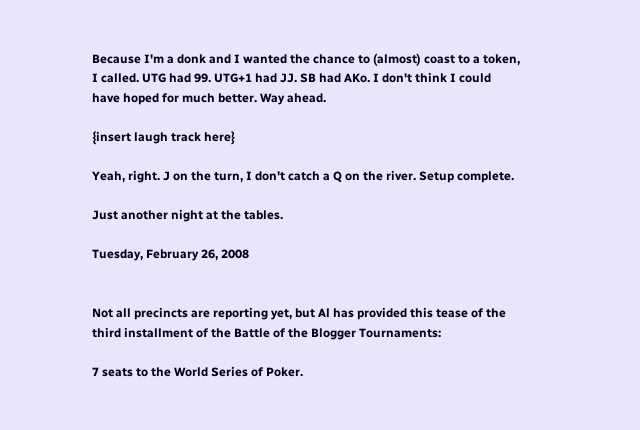Because I'm a donk and I wanted the chance to (almost) coast to a token, I called. UTG had 99. UTG+1 had JJ. SB had AKo. I don't think I could have hoped for much better. Way ahead.

{insert laugh track here}

Yeah, right. J on the turn, I don't catch a Q on the river. Setup complete.

Just another night at the tables.

Tuesday, February 26, 2008


Not all precincts are reporting yet, but Al has provided this tease of the third installment of the Battle of the Blogger Tournaments:

7 seats to the World Series of Poker.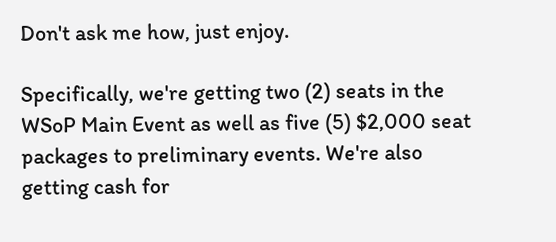Don't ask me how, just enjoy.

Specifically, we're getting two (2) seats in the WSoP Main Event as well as five (5) $2,000 seat packages to preliminary events. We're also getting cash for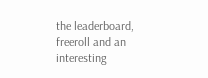the leaderboard, freeroll and an interesting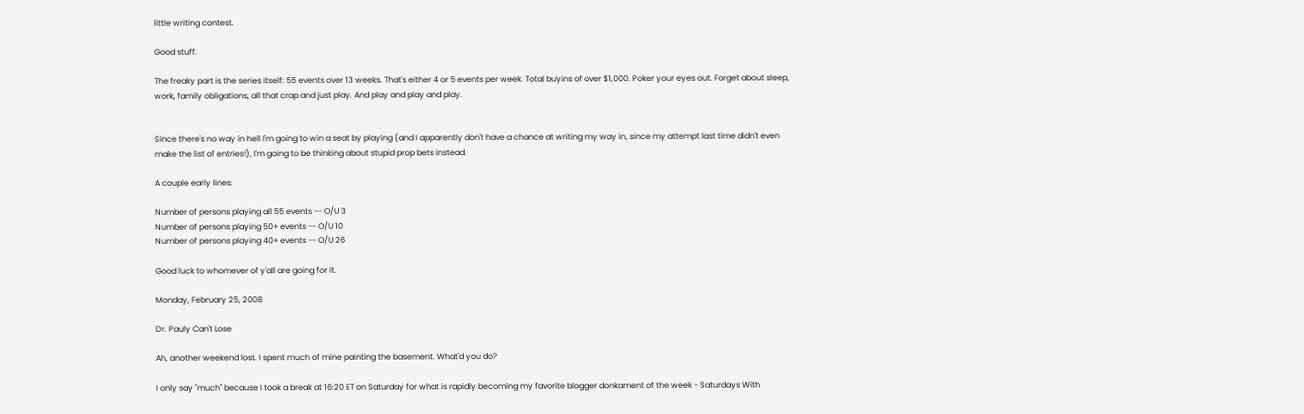little writing contest.

Good stuff.

The freaky part is the series itself: 55 events over 13 weeks. That's either 4 or 5 events per week. Total buyins of over $1,000. Poker your eyes out. Forget about sleep, work, family obligations, all that crap and just play. And play and play and play.


Since there's no way in hell I'm going to win a seat by playing (and I apparently don't have a chance at writing my way in, since my attempt last time didn't even make the list of entries!), I'm going to be thinking about stupid prop bets instead.

A couple early lines:

Number of persons playing all 55 events -- O/U 3
Number of persons playing 50+ events -- O/U 10
Number of persons playing 40+ events -- O/U 26

Good luck to whomever of y'all are going for it.

Monday, February 25, 2008

Dr. Pauly Can't Lose

Ah, another weekend lost. I spent much of mine painting the basement. What'd you do?

I only say "much" because I took a break at 16:20 ET on Saturday for what is rapidly becoming my favorite blogger donkament of the week - Saturdays With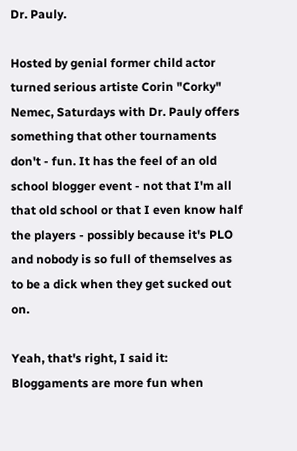Dr. Pauly.

Hosted by genial former child actor turned serious artiste Corin "Corky" Nemec, Saturdays with Dr. Pauly offers something that other tournaments don't - fun. It has the feel of an old school blogger event - not that I'm all that old school or that I even know half the players - possibly because it's PLO and nobody is so full of themselves as to be a dick when they get sucked out on.

Yeah, that's right, I said it: Bloggaments are more fun when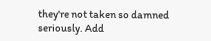they're not taken so damned seriously. Add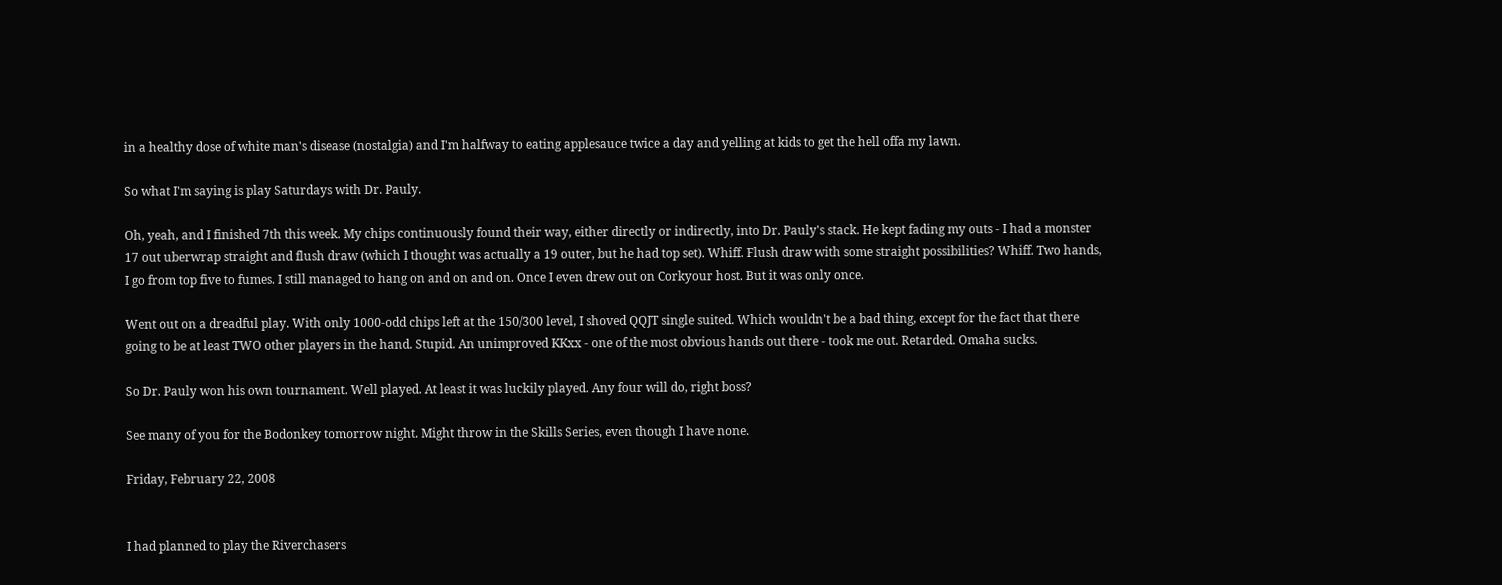in a healthy dose of white man's disease (nostalgia) and I'm halfway to eating applesauce twice a day and yelling at kids to get the hell offa my lawn.

So what I'm saying is play Saturdays with Dr. Pauly.

Oh, yeah, and I finished 7th this week. My chips continuously found their way, either directly or indirectly, into Dr. Pauly's stack. He kept fading my outs - I had a monster 17 out uberwrap straight and flush draw (which I thought was actually a 19 outer, but he had top set). Whiff. Flush draw with some straight possibilities? Whiff. Two hands, I go from top five to fumes. I still managed to hang on and on and on. Once I even drew out on Corkyour host. But it was only once.

Went out on a dreadful play. With only 1000-odd chips left at the 150/300 level, I shoved QQJT single suited. Which wouldn't be a bad thing, except for the fact that there going to be at least TWO other players in the hand. Stupid. An unimproved KKxx - one of the most obvious hands out there - took me out. Retarded. Omaha sucks.

So Dr. Pauly won his own tournament. Well played. At least it was luckily played. Any four will do, right boss?

See many of you for the Bodonkey tomorrow night. Might throw in the Skills Series, even though I have none.

Friday, February 22, 2008


I had planned to play the Riverchasers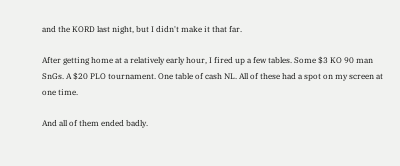and the KORD last night, but I didn't make it that far.

After getting home at a relatively early hour, I fired up a few tables. Some $3 KO 90 man SnGs. A $20 PLO tournament. One table of cash NL. All of these had a spot on my screen at one time.

And all of them ended badly.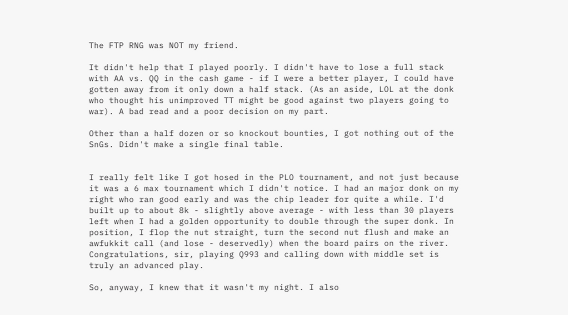The FTP RNG was NOT my friend.

It didn't help that I played poorly. I didn't have to lose a full stack with AA vs. QQ in the cash game - if I were a better player, I could have gotten away from it only down a half stack. (As an aside, LOL at the donk who thought his unimproved TT might be good against two players going to war). A bad read and a poor decision on my part.

Other than a half dozen or so knockout bounties, I got nothing out of the SnGs. Didn't make a single final table.


I really felt like I got hosed in the PLO tournament, and not just because it was a 6 max tournament which I didn't notice. I had an major donk on my right who ran good early and was the chip leader for quite a while. I'd built up to about 8k - slightly above average - with less than 30 players left when I had a golden opportunity to double through the super donk. In position, I flop the nut straight, turn the second nut flush and make an awfukkit call (and lose - deservedly) when the board pairs on the river. Congratulations, sir, playing Q993 and calling down with middle set is truly an advanced play.

So, anyway, I knew that it wasn't my night. I also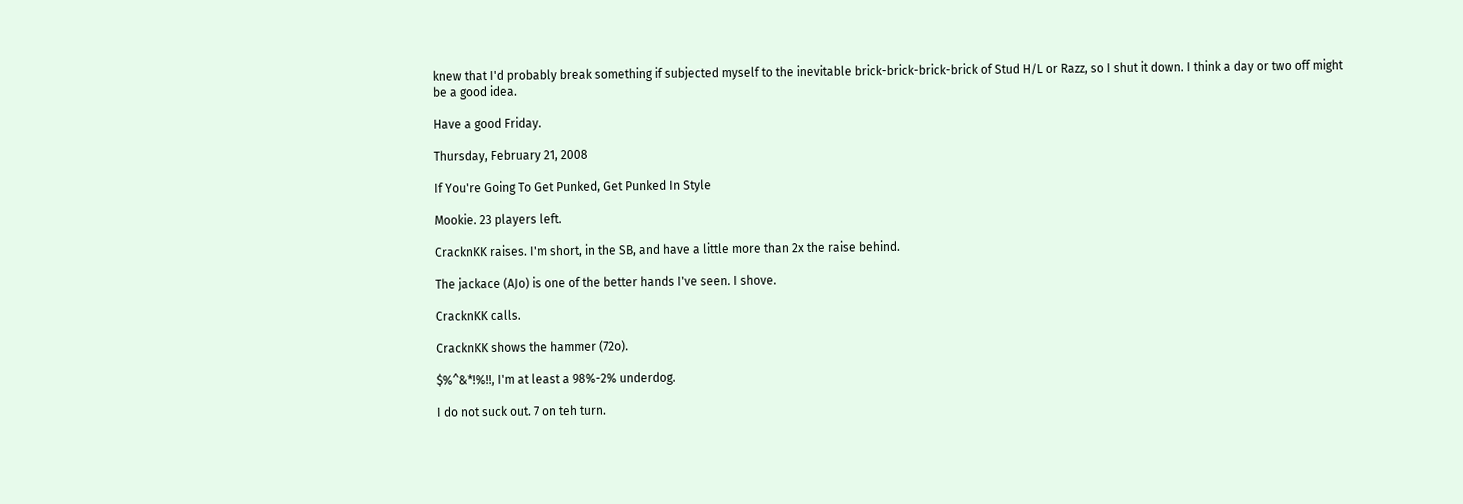knew that I'd probably break something if subjected myself to the inevitable brick-brick-brick-brick of Stud H/L or Razz, so I shut it down. I think a day or two off might be a good idea.

Have a good Friday.

Thursday, February 21, 2008

If You're Going To Get Punked, Get Punked In Style

Mookie. 23 players left.

CracknKK raises. I'm short, in the SB, and have a little more than 2x the raise behind.

The jackace (AJo) is one of the better hands I've seen. I shove.

CracknKK calls.

CracknKK shows the hammer (72o).

$%^&*!%!!, I'm at least a 98%-2% underdog.

I do not suck out. 7 on teh turn.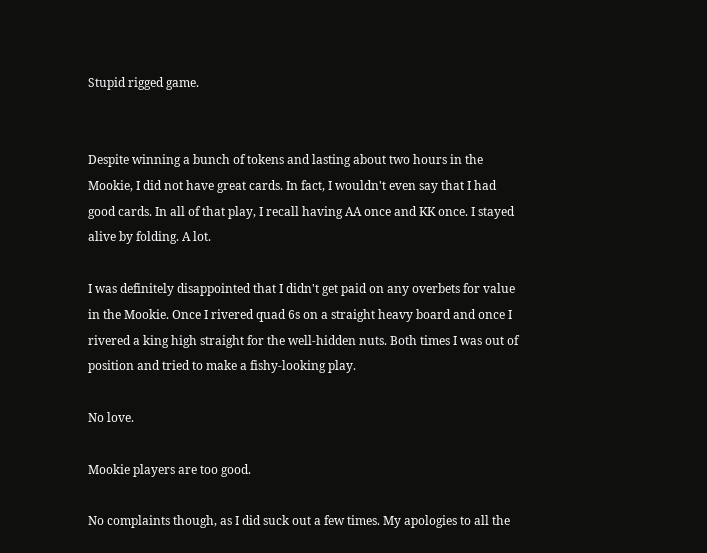Stupid rigged game.


Despite winning a bunch of tokens and lasting about two hours in the Mookie, I did not have great cards. In fact, I wouldn't even say that I had good cards. In all of that play, I recall having AA once and KK once. I stayed alive by folding. A lot.

I was definitely disappointed that I didn't get paid on any overbets for value in the Mookie. Once I rivered quad 6s on a straight heavy board and once I rivered a king high straight for the well-hidden nuts. Both times I was out of position and tried to make a fishy-looking play.

No love.

Mookie players are too good.

No complaints though, as I did suck out a few times. My apologies to all the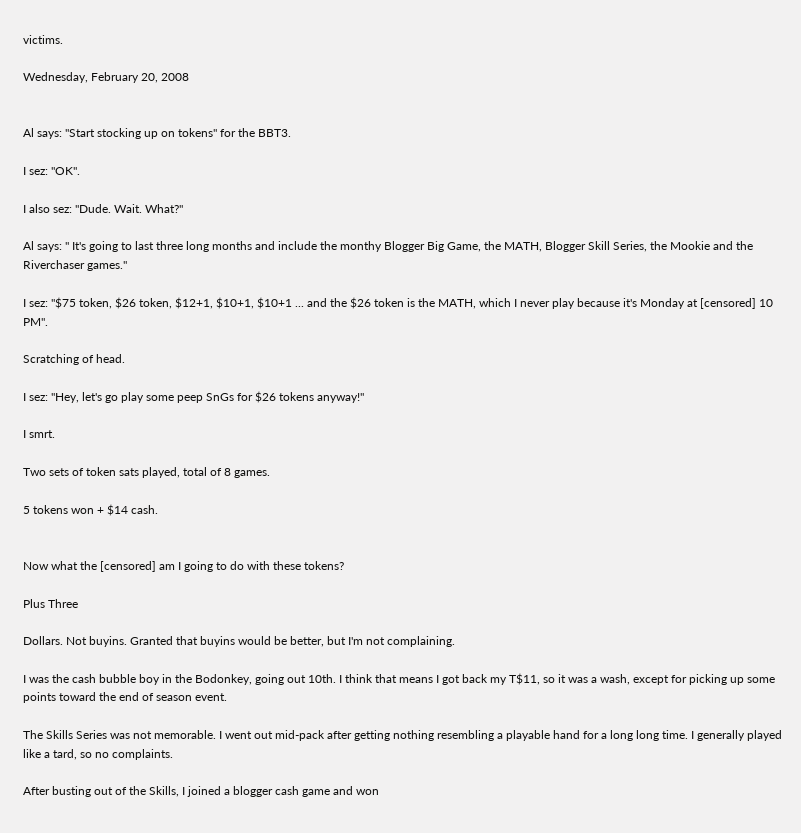victims.

Wednesday, February 20, 2008


Al says: "Start stocking up on tokens" for the BBT3.

I sez: "OK".

I also sez: "Dude. Wait. What?"

Al says: " It's going to last three long months and include the monthy Blogger Big Game, the MATH, Blogger Skill Series, the Mookie and the Riverchaser games."

I sez: "$75 token, $26 token, $12+1, $10+1, $10+1 ... and the $26 token is the MATH, which I never play because it's Monday at [censored] 10 PM".

Scratching of head.

I sez: "Hey, let's go play some peep SnGs for $26 tokens anyway!"

I smrt.

Two sets of token sats played, total of 8 games.

5 tokens won + $14 cash.


Now what the [censored] am I going to do with these tokens?

Plus Three

Dollars. Not buyins. Granted that buyins would be better, but I'm not complaining.

I was the cash bubble boy in the Bodonkey, going out 10th. I think that means I got back my T$11, so it was a wash, except for picking up some points toward the end of season event.

The Skills Series was not memorable. I went out mid-pack after getting nothing resembling a playable hand for a long long time. I generally played like a tard, so no complaints.

After busting out of the Skills, I joined a blogger cash game and won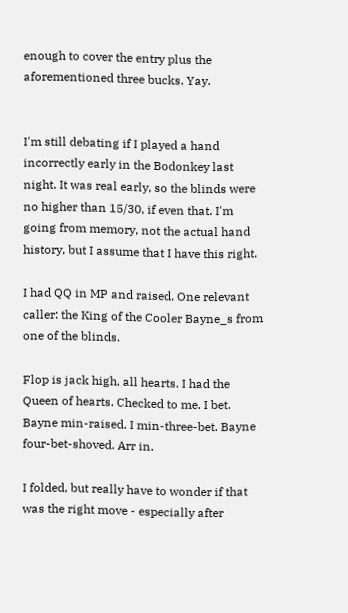enough to cover the entry plus the aforementioned three bucks. Yay.


I'm still debating if I played a hand incorrectly early in the Bodonkey last night. It was real early, so the blinds were no higher than 15/30, if even that. I'm going from memory, not the actual hand history, but I assume that I have this right.

I had QQ in MP and raised. One relevant caller: the King of the Cooler Bayne_s from one of the blinds.

Flop is jack high, all hearts. I had the Queen of hearts. Checked to me. I bet. Bayne min-raised. I min-three-bet. Bayne four-bet-shoved. Arr in.

I folded, but really have to wonder if that was the right move - especially after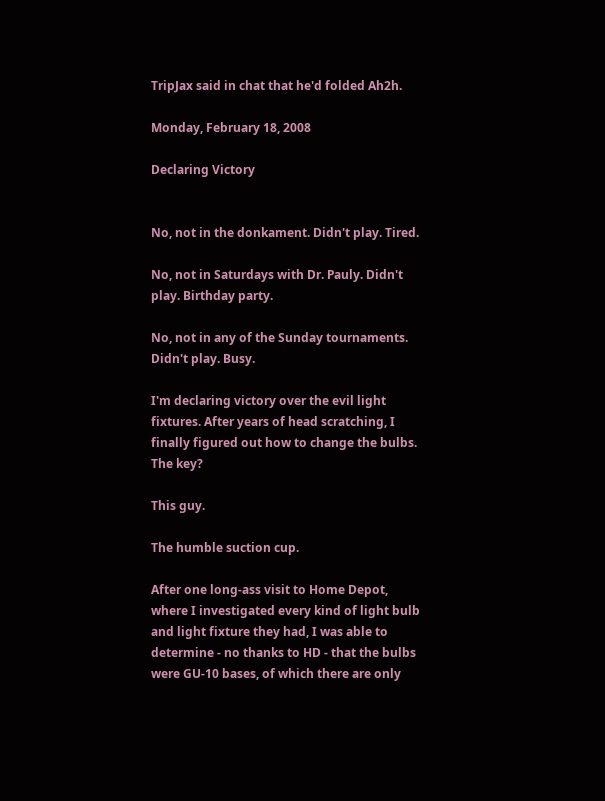TripJax said in chat that he'd folded Ah2h.

Monday, February 18, 2008

Declaring Victory


No, not in the donkament. Didn't play. Tired.

No, not in Saturdays with Dr. Pauly. Didn't play. Birthday party.

No, not in any of the Sunday tournaments. Didn't play. Busy.

I'm declaring victory over the evil light fixtures. After years of head scratching, I finally figured out how to change the bulbs. The key?

This guy.

The humble suction cup.

After one long-ass visit to Home Depot, where I investigated every kind of light bulb and light fixture they had, I was able to determine - no thanks to HD - that the bulbs were GU-10 bases, of which there are only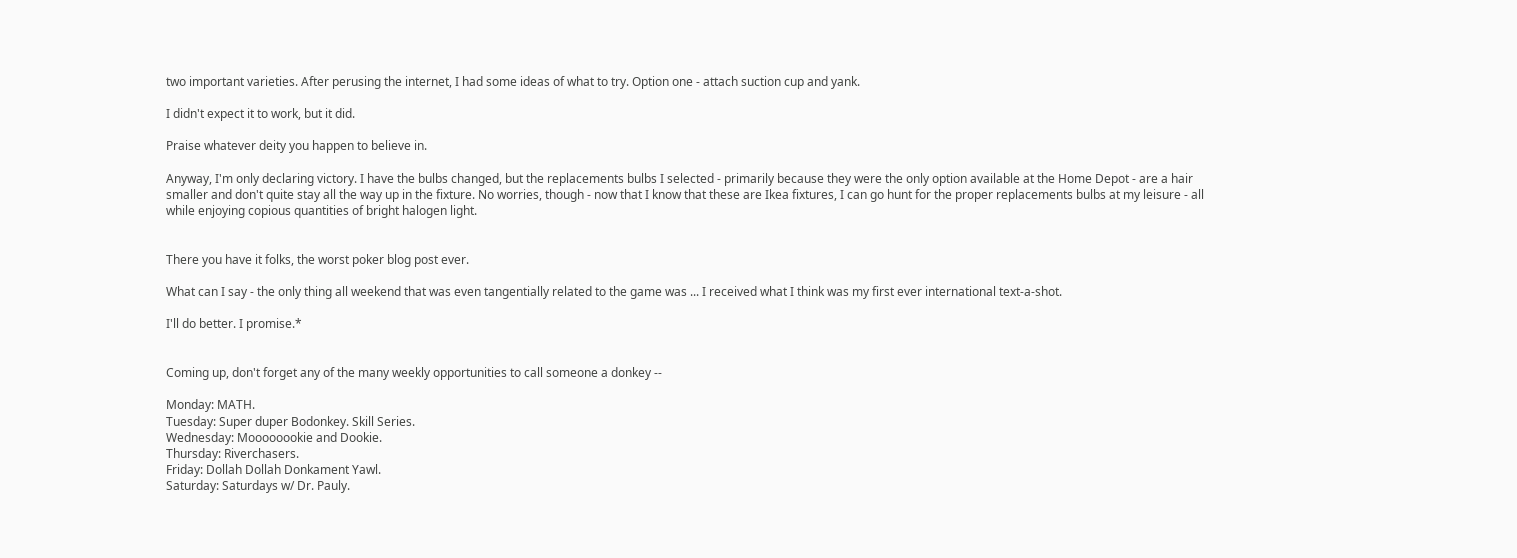two important varieties. After perusing the internet, I had some ideas of what to try. Option one - attach suction cup and yank.

I didn't expect it to work, but it did.

Praise whatever deity you happen to believe in.

Anyway, I'm only declaring victory. I have the bulbs changed, but the replacements bulbs I selected - primarily because they were the only option available at the Home Depot - are a hair smaller and don't quite stay all the way up in the fixture. No worries, though - now that I know that these are Ikea fixtures, I can go hunt for the proper replacements bulbs at my leisure - all while enjoying copious quantities of bright halogen light.


There you have it folks, the worst poker blog post ever.

What can I say - the only thing all weekend that was even tangentially related to the game was ... I received what I think was my first ever international text-a-shot.

I'll do better. I promise.*


Coming up, don't forget any of the many weekly opportunities to call someone a donkey --

Monday: MATH.
Tuesday: Super duper Bodonkey. Skill Series.
Wednesday: Moooooookie and Dookie.
Thursday: Riverchasers.
Friday: Dollah Dollah Donkament Yawl.
Saturday: Saturdays w/ Dr. Pauly.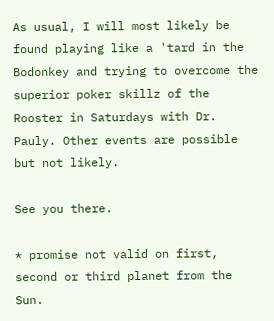As usual, I will most likely be found playing like a 'tard in the Bodonkey and trying to overcome the superior poker skillz of the Rooster in Saturdays with Dr. Pauly. Other events are possible but not likely.

See you there.

* promise not valid on first, second or third planet from the Sun.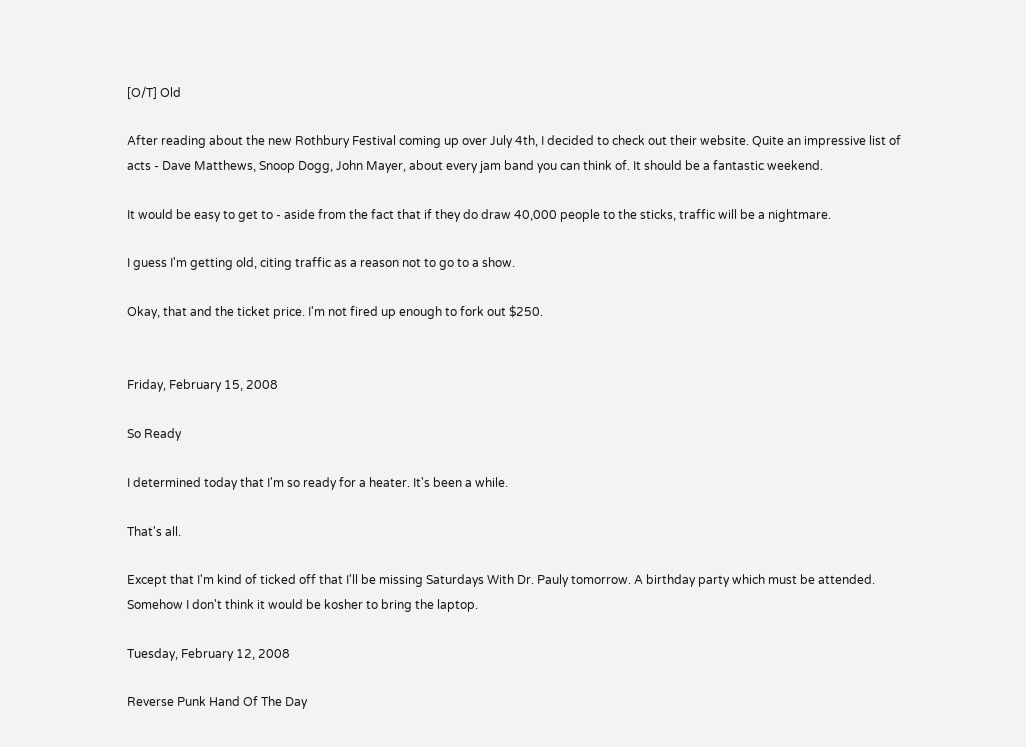[O/T] Old

After reading about the new Rothbury Festival coming up over July 4th, I decided to check out their website. Quite an impressive list of acts - Dave Matthews, Snoop Dogg, John Mayer, about every jam band you can think of. It should be a fantastic weekend.

It would be easy to get to - aside from the fact that if they do draw 40,000 people to the sticks, traffic will be a nightmare.

I guess I'm getting old, citing traffic as a reason not to go to a show.

Okay, that and the ticket price. I'm not fired up enough to fork out $250.


Friday, February 15, 2008

So Ready

I determined today that I'm so ready for a heater. It's been a while.

That's all.

Except that I'm kind of ticked off that I'll be missing Saturdays With Dr. Pauly tomorrow. A birthday party which must be attended. Somehow I don't think it would be kosher to bring the laptop.

Tuesday, February 12, 2008

Reverse Punk Hand Of The Day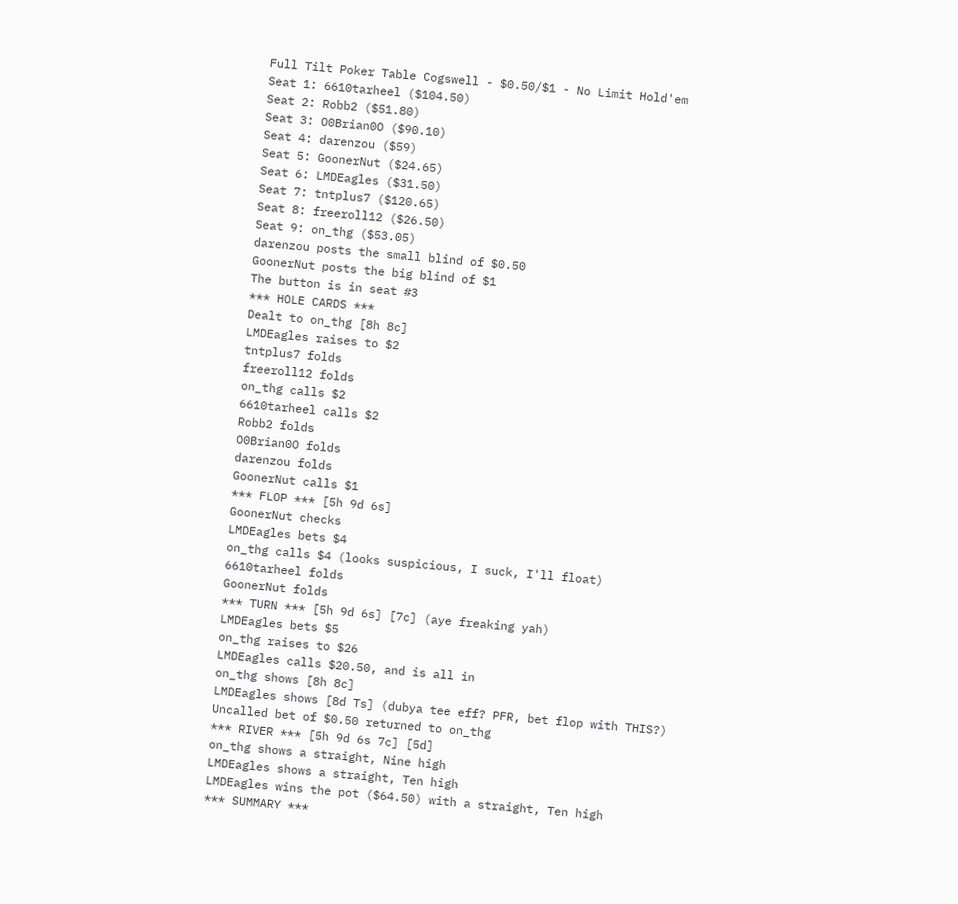Full Tilt Poker Table Cogswell - $0.50/$1 - No Limit Hold'em
Seat 1: 6610tarheel ($104.50)
Seat 2: Robb2 ($51.80)
Seat 3: O0Brian0O ($90.10)
Seat 4: darenzou ($59)
Seat 5: GoonerNut ($24.65)
Seat 6: LMDEagles ($31.50)
Seat 7: tntplus7 ($120.65)
Seat 8: freeroll12 ($26.50)
Seat 9: on_thg ($53.05)
darenzou posts the small blind of $0.50
GoonerNut posts the big blind of $1
The button is in seat #3
*** HOLE CARDS ***
Dealt to on_thg [8h 8c]
LMDEagles raises to $2
tntplus7 folds
freeroll12 folds
on_thg calls $2
6610tarheel calls $2
Robb2 folds
O0Brian0O folds
darenzou folds
GoonerNut calls $1
*** FLOP *** [5h 9d 6s]
GoonerNut checks
LMDEagles bets $4
on_thg calls $4 (looks suspicious, I suck, I'll float)
6610tarheel folds
GoonerNut folds
*** TURN *** [5h 9d 6s] [7c] (aye freaking yah)
LMDEagles bets $5
on_thg raises to $26
LMDEagles calls $20.50, and is all in
on_thg shows [8h 8c]
LMDEagles shows [8d Ts] (dubya tee eff? PFR, bet flop with THIS?)
Uncalled bet of $0.50 returned to on_thg
*** RIVER *** [5h 9d 6s 7c] [5d]
on_thg shows a straight, Nine high
LMDEagles shows a straight, Ten high
LMDEagles wins the pot ($64.50) with a straight, Ten high
*** SUMMARY ***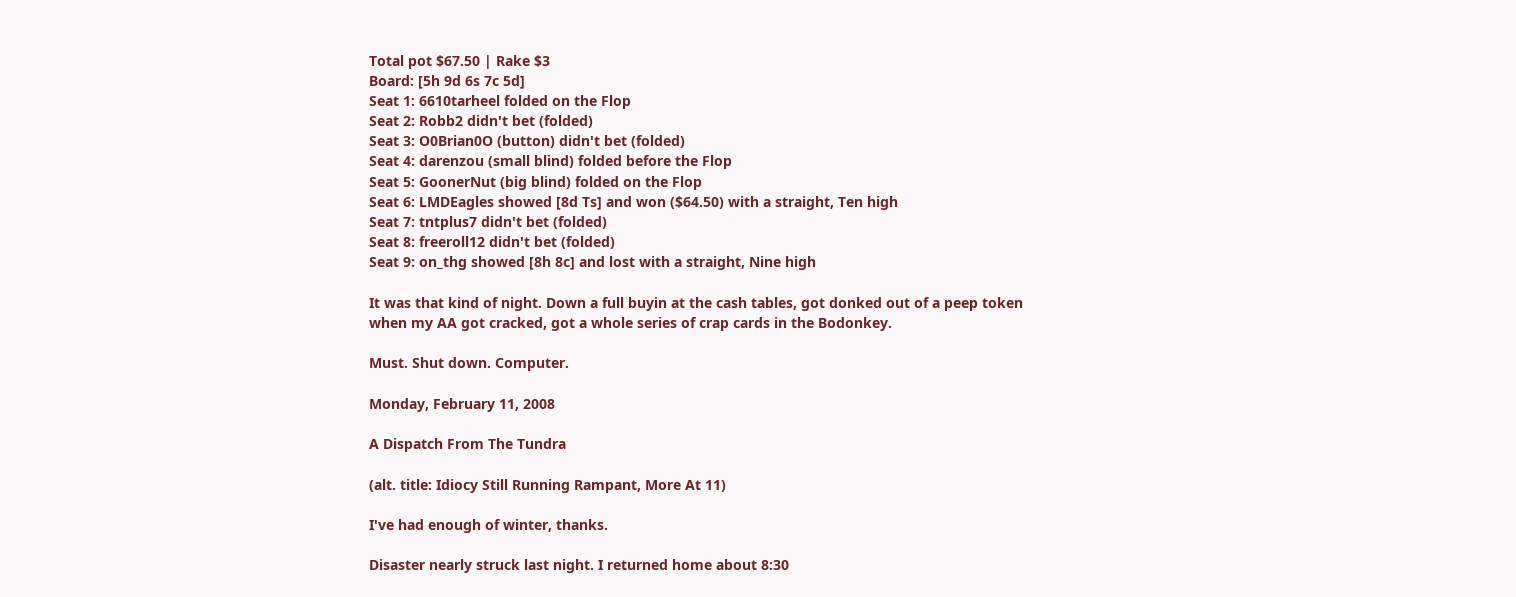Total pot $67.50 | Rake $3
Board: [5h 9d 6s 7c 5d]
Seat 1: 6610tarheel folded on the Flop
Seat 2: Robb2 didn't bet (folded)
Seat 3: O0Brian0O (button) didn't bet (folded)
Seat 4: darenzou (small blind) folded before the Flop
Seat 5: GoonerNut (big blind) folded on the Flop
Seat 6: LMDEagles showed [8d Ts] and won ($64.50) with a straight, Ten high
Seat 7: tntplus7 didn't bet (folded)
Seat 8: freeroll12 didn't bet (folded)
Seat 9: on_thg showed [8h 8c] and lost with a straight, Nine high

It was that kind of night. Down a full buyin at the cash tables, got donked out of a peep token when my AA got cracked, got a whole series of crap cards in the Bodonkey.

Must. Shut down. Computer.

Monday, February 11, 2008

A Dispatch From The Tundra

(alt. title: Idiocy Still Running Rampant, More At 11)

I've had enough of winter, thanks.

Disaster nearly struck last night. I returned home about 8:30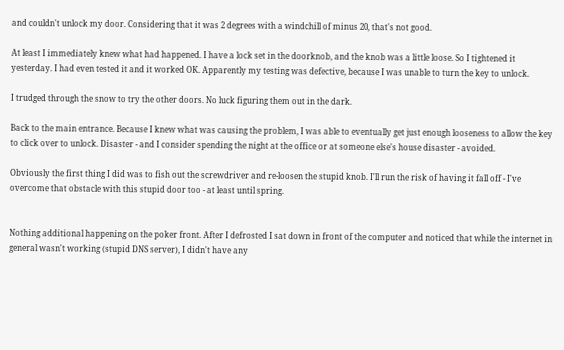and couldn't unlock my door. Considering that it was 2 degrees with a windchill of minus 20, that's not good.

At least I immediately knew what had happened. I have a lock set in the doorknob, and the knob was a little loose. So I tightened it yesterday. I had even tested it and it worked OK. Apparently my testing was defective, because I was unable to turn the key to unlock.

I trudged through the snow to try the other doors. No luck figuring them out in the dark.

Back to the main entrance. Because I knew what was causing the problem, I was able to eventually get just enough looseness to allow the key to click over to unlock. Disaster - and I consider spending the night at the office or at someone else's house disaster - avoided.

Obviously the first thing I did was to fish out the screwdriver and re-loosen the stupid knob. I'll run the risk of having it fall off - I've overcome that obstacle with this stupid door too - at least until spring.


Nothing additional happening on the poker front. After I defrosted I sat down in front of the computer and noticed that while the internet in general wasn't working (stupid DNS server), I didn't have any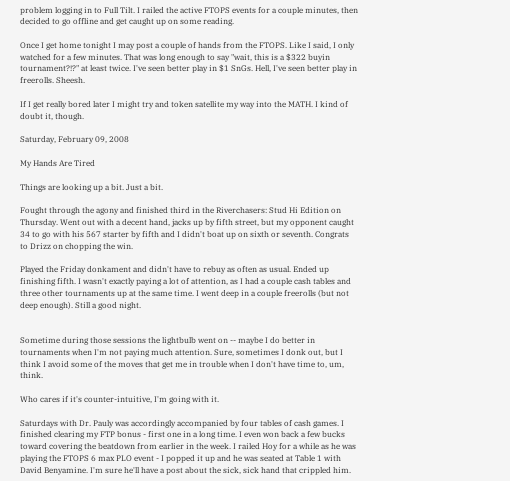problem logging in to Full Tilt. I railed the active FTOPS events for a couple minutes, then decided to go offline and get caught up on some reading.

Once I get home tonight I may post a couple of hands from the FTOPS. Like I said, I only watched for a few minutes. That was long enough to say "wait, this is a $322 buyin tournament?!?" at least twice. I've seen better play in $1 SnGs. Hell, I've seen better play in freerolls. Sheesh.

If I get really bored later I might try and token satellite my way into the MATH. I kind of doubt it, though.

Saturday, February 09, 2008

My Hands Are Tired

Things are looking up a bit. Just a bit.

Fought through the agony and finished third in the Riverchasers: Stud Hi Edition on Thursday. Went out with a decent hand, jacks up by fifth street, but my opponent caught 34 to go with his 567 starter by fifth and I didn't boat up on sixth or seventh. Congrats to Drizz on chopping the win.

Played the Friday donkament and didn't have to rebuy as often as usual. Ended up finishing fifth. I wasn't exactly paying a lot of attention, as I had a couple cash tables and three other tournaments up at the same time. I went deep in a couple freerolls (but not deep enough). Still a good night.


Sometime during those sessions the lightbulb went on -- maybe I do better in tournaments when I'm not paying much attention. Sure, sometimes I donk out, but I think I avoid some of the moves that get me in trouble when I don't have time to, um, think.

Who cares if it's counter-intuitive, I'm going with it.

Saturdays with Dr. Pauly was accordingly accompanied by four tables of cash games. I finished clearing my FTP bonus - first one in a long time. I even won back a few bucks toward covering the beatdown from earlier in the week. I railed Hoy for a while as he was playing the FTOPS 6 max PLO event - I popped it up and he was seated at Table 1 with David Benyamine. I'm sure he'll have a post about the sick, sick hand that crippled him.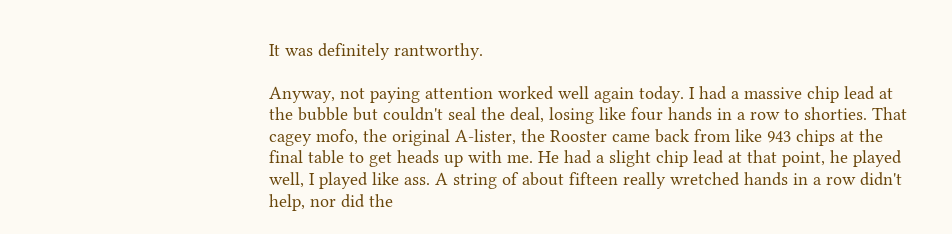It was definitely rantworthy.

Anyway, not paying attention worked well again today. I had a massive chip lead at the bubble but couldn't seal the deal, losing like four hands in a row to shorties. That cagey mofo, the original A-lister, the Rooster came back from like 943 chips at the final table to get heads up with me. He had a slight chip lead at that point, he played well, I played like ass. A string of about fifteen really wretched hands in a row didn't help, nor did the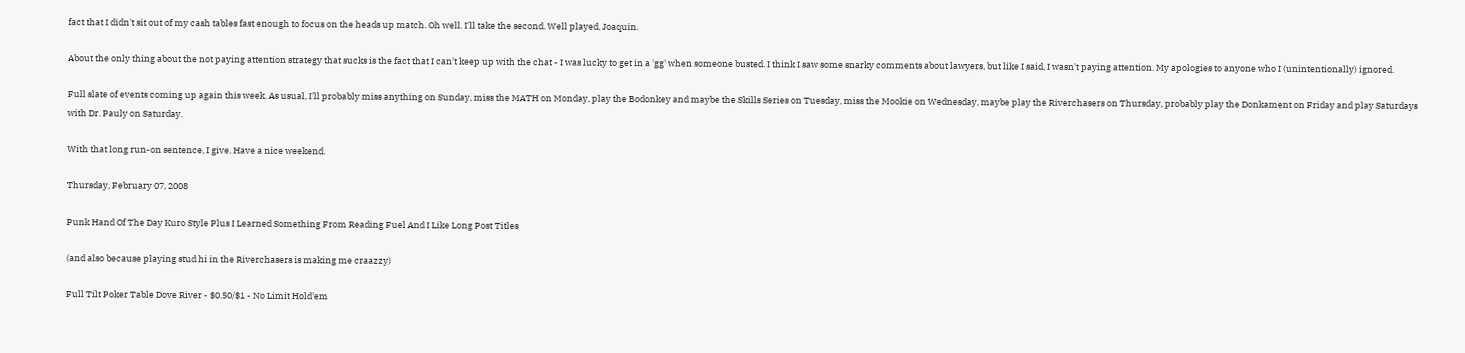fact that I didn't sit out of my cash tables fast enough to focus on the heads up match. Oh well. I'll take the second. Well played, Joaquin.

About the only thing about the not paying attention strategy that sucks is the fact that I can't keep up with the chat - I was lucky to get in a 'gg' when someone busted. I think I saw some snarky comments about lawyers, but like I said, I wasn't paying attention. My apologies to anyone who I (unintentionally) ignored.

Full slate of events coming up again this week. As usual, I'll probably miss anything on Sunday, miss the MATH on Monday, play the Bodonkey and maybe the Skills Series on Tuesday, miss the Mookie on Wednesday, maybe play the Riverchasers on Thursday, probably play the Donkament on Friday and play Saturdays with Dr. Pauly on Saturday.

With that long run-on sentence, I give. Have a nice weekend.

Thursday, February 07, 2008

Punk Hand Of The Day Kuro Style Plus I Learned Something From Reading Fuel And I Like Long Post Titles

(and also because playing stud hi in the Riverchasers is making me craazzy)

Full Tilt Poker Table Dove River - $0.50/$1 - No Limit Hold'em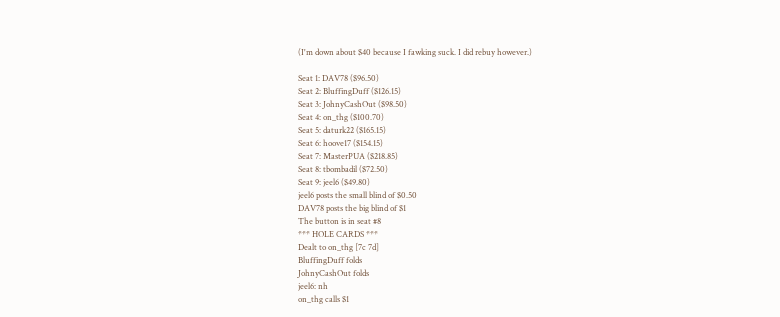(I'm down about $40 because I fawking suck. I did rebuy however.)

Seat 1: DAV78 ($96.50)
Seat 2: BluffingDuff ($126.15)
Seat 3: JohnyCashOut ($98.50)
Seat 4: on_thg ($100.70)
Seat 5: daturk22 ($165.15)
Seat 6: hoove17 ($154.15)
Seat 7: MasterPUA ($218.85)
Seat 8: tbombadil ($72.50)
Seat 9: jeel6 ($49.80)
jeel6 posts the small blind of $0.50
DAV78 posts the big blind of $1
The button is in seat #8
*** HOLE CARDS ***
Dealt to on_thg [7c 7d]
BluffingDuff folds
JohnyCashOut folds
jeel6: nh
on_thg calls $1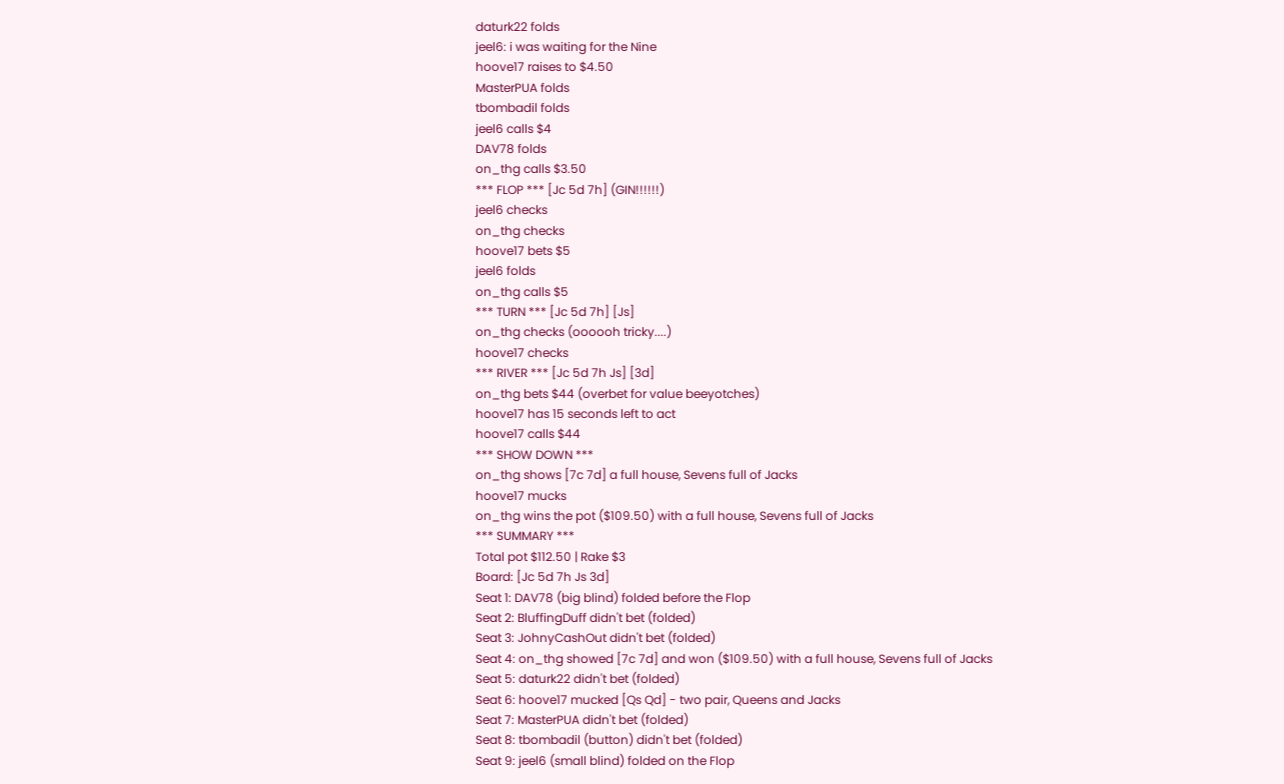daturk22 folds
jeel6: i was waiting for the Nine
hoove17 raises to $4.50
MasterPUA folds
tbombadil folds
jeel6 calls $4
DAV78 folds
on_thg calls $3.50
*** FLOP *** [Jc 5d 7h] (GIN!!!!!!)
jeel6 checks
on_thg checks
hoove17 bets $5
jeel6 folds
on_thg calls $5
*** TURN *** [Jc 5d 7h] [Js]
on_thg checks (oooooh tricky....)
hoove17 checks
*** RIVER *** [Jc 5d 7h Js] [3d]
on_thg bets $44 (overbet for value beeyotches)
hoove17 has 15 seconds left to act
hoove17 calls $44
*** SHOW DOWN ***
on_thg shows [7c 7d] a full house, Sevens full of Jacks
hoove17 mucks
on_thg wins the pot ($109.50) with a full house, Sevens full of Jacks
*** SUMMARY ***
Total pot $112.50 | Rake $3
Board: [Jc 5d 7h Js 3d]
Seat 1: DAV78 (big blind) folded before the Flop
Seat 2: BluffingDuff didn't bet (folded)
Seat 3: JohnyCashOut didn't bet (folded)
Seat 4: on_thg showed [7c 7d] and won ($109.50) with a full house, Sevens full of Jacks
Seat 5: daturk22 didn't bet (folded)
Seat 6: hoove17 mucked [Qs Qd] - two pair, Queens and Jacks
Seat 7: MasterPUA didn't bet (folded)
Seat 8: tbombadil (button) didn't bet (folded)
Seat 9: jeel6 (small blind) folded on the Flop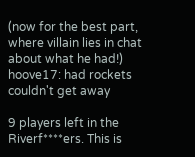(now for the best part, where villain lies in chat about what he had!)
hoove17: had rockets couldn't get away

9 players left in the Riverf****ers. This is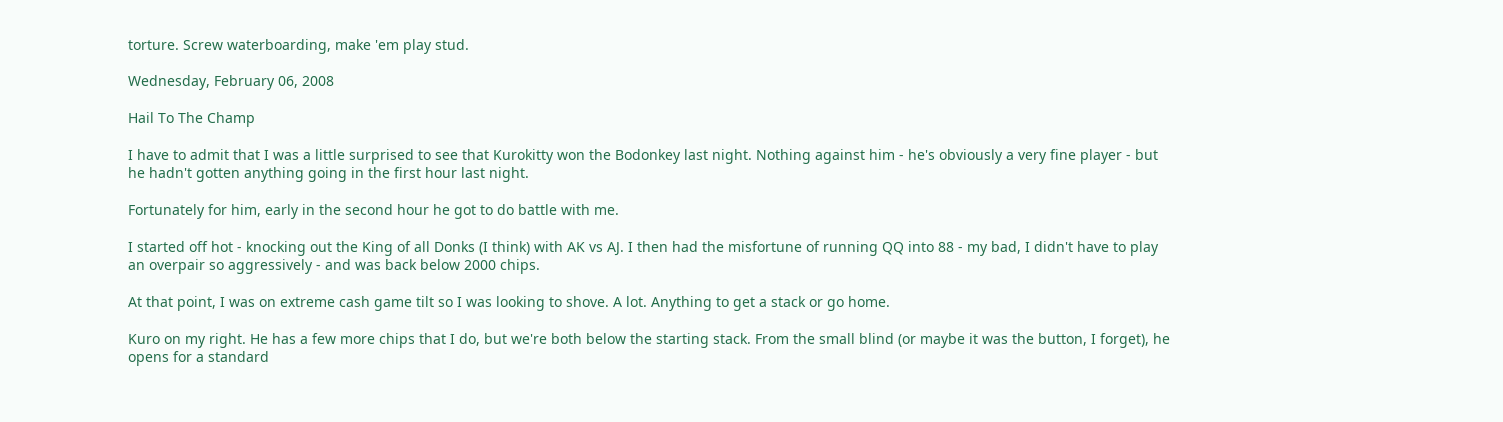torture. Screw waterboarding, make 'em play stud.

Wednesday, February 06, 2008

Hail To The Champ

I have to admit that I was a little surprised to see that Kurokitty won the Bodonkey last night. Nothing against him - he's obviously a very fine player - but he hadn't gotten anything going in the first hour last night.

Fortunately for him, early in the second hour he got to do battle with me.

I started off hot - knocking out the King of all Donks (I think) with AK vs AJ. I then had the misfortune of running QQ into 88 - my bad, I didn't have to play an overpair so aggressively - and was back below 2000 chips.

At that point, I was on extreme cash game tilt so I was looking to shove. A lot. Anything to get a stack or go home.

Kuro on my right. He has a few more chips that I do, but we're both below the starting stack. From the small blind (or maybe it was the button, I forget), he opens for a standard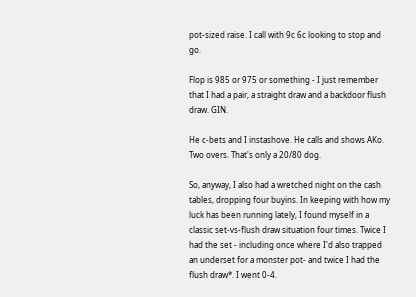pot-sized raise. I call with 9c 6c looking to stop and go.

Flop is 985 or 975 or something - I just remember that I had a pair, a straight draw and a backdoor flush draw. GIN.

He c-bets and I instashove. He calls and shows AKo. Two overs. That's only a 20/80 dog.

So, anyway, I also had a wretched night on the cash tables, dropping four buyins. In keeping with how my luck has been running lately, I found myself in a classic set-vs-flush draw situation four times. Twice I had the set - including once where I'd also trapped an underset for a monster pot- and twice I had the flush draw*. I went 0-4.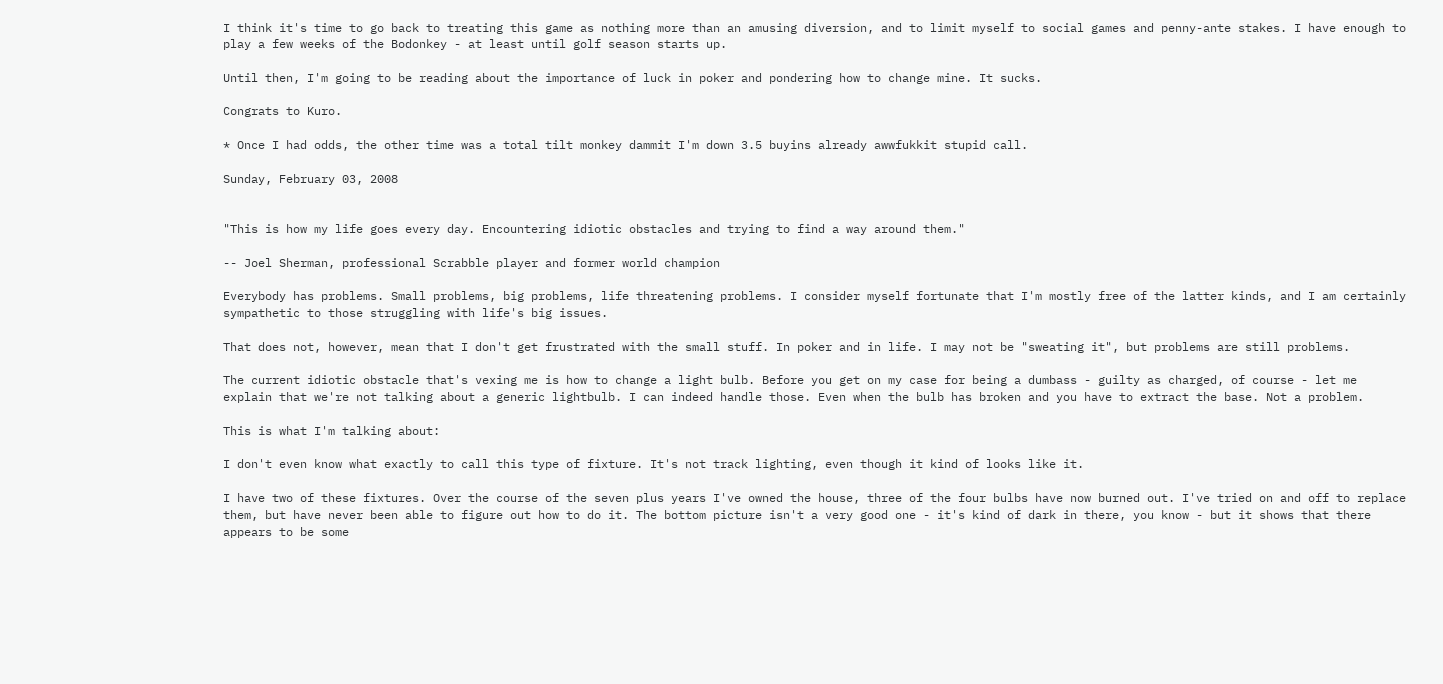I think it's time to go back to treating this game as nothing more than an amusing diversion, and to limit myself to social games and penny-ante stakes. I have enough to play a few weeks of the Bodonkey - at least until golf season starts up.

Until then, I'm going to be reading about the importance of luck in poker and pondering how to change mine. It sucks.

Congrats to Kuro.

* Once I had odds, the other time was a total tilt monkey dammit I'm down 3.5 buyins already awwfukkit stupid call.

Sunday, February 03, 2008


"This is how my life goes every day. Encountering idiotic obstacles and trying to find a way around them."

-- Joel Sherman, professional Scrabble player and former world champion

Everybody has problems. Small problems, big problems, life threatening problems. I consider myself fortunate that I'm mostly free of the latter kinds, and I am certainly sympathetic to those struggling with life's big issues.

That does not, however, mean that I don't get frustrated with the small stuff. In poker and in life. I may not be "sweating it", but problems are still problems.

The current idiotic obstacle that's vexing me is how to change a light bulb. Before you get on my case for being a dumbass - guilty as charged, of course - let me explain that we're not talking about a generic lightbulb. I can indeed handle those. Even when the bulb has broken and you have to extract the base. Not a problem.

This is what I'm talking about:

I don't even know what exactly to call this type of fixture. It's not track lighting, even though it kind of looks like it.

I have two of these fixtures. Over the course of the seven plus years I've owned the house, three of the four bulbs have now burned out. I've tried on and off to replace them, but have never been able to figure out how to do it. The bottom picture isn't a very good one - it's kind of dark in there, you know - but it shows that there appears to be some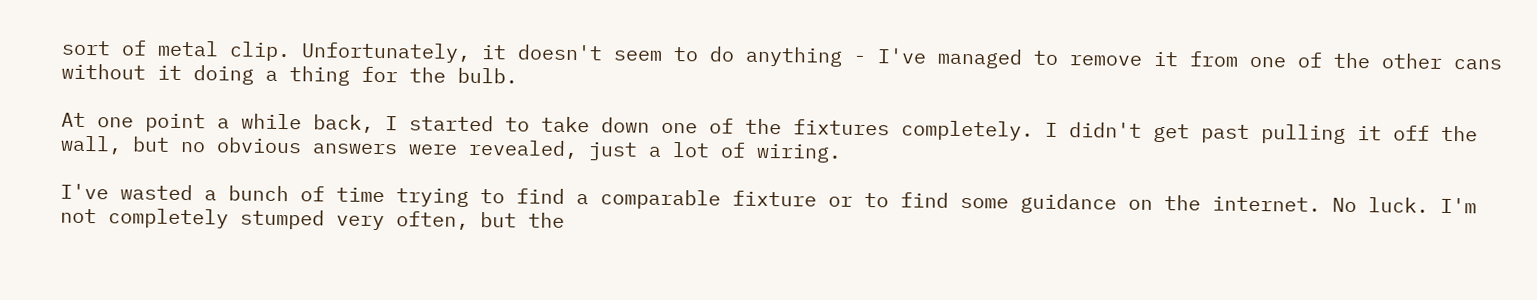sort of metal clip. Unfortunately, it doesn't seem to do anything - I've managed to remove it from one of the other cans without it doing a thing for the bulb.

At one point a while back, I started to take down one of the fixtures completely. I didn't get past pulling it off the wall, but no obvious answers were revealed, just a lot of wiring.

I've wasted a bunch of time trying to find a comparable fixture or to find some guidance on the internet. No luck. I'm not completely stumped very often, but the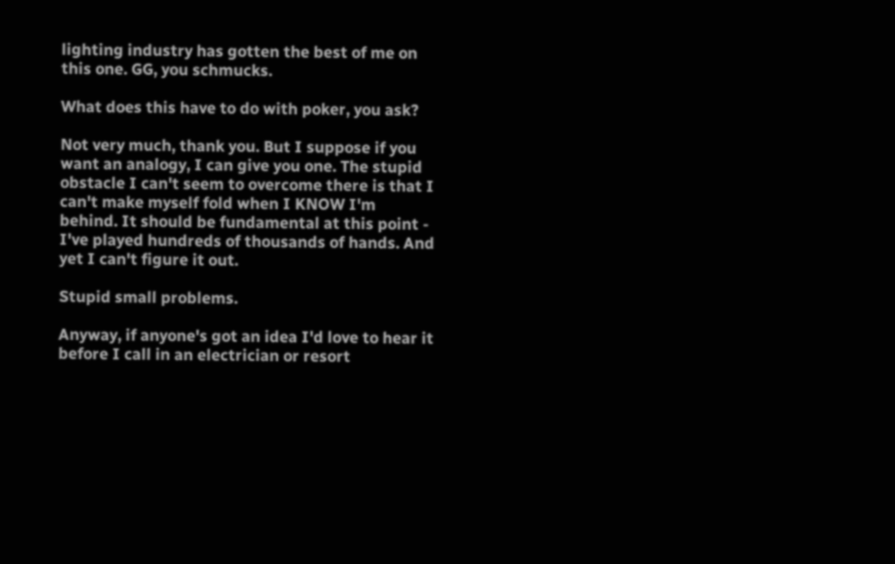lighting industry has gotten the best of me on this one. GG, you schmucks.

What does this have to do with poker, you ask?

Not very much, thank you. But I suppose if you want an analogy, I can give you one. The stupid obstacle I can't seem to overcome there is that I can't make myself fold when I KNOW I'm behind. It should be fundamental at this point - I've played hundreds of thousands of hands. And yet I can't figure it out.

Stupid small problems.

Anyway, if anyone's got an idea I'd love to hear it before I call in an electrician or resort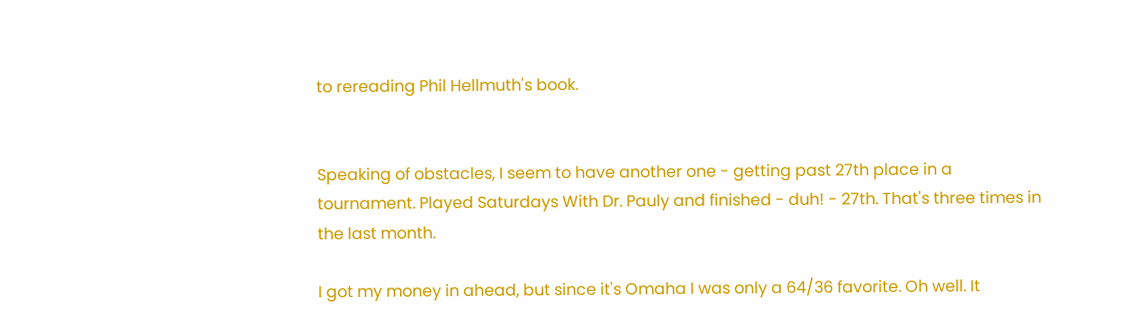to rereading Phil Hellmuth's book.


Speaking of obstacles, I seem to have another one - getting past 27th place in a tournament. Played Saturdays With Dr. Pauly and finished - duh! - 27th. That's three times in the last month.

I got my money in ahead, but since it's Omaha I was only a 64/36 favorite. Oh well. It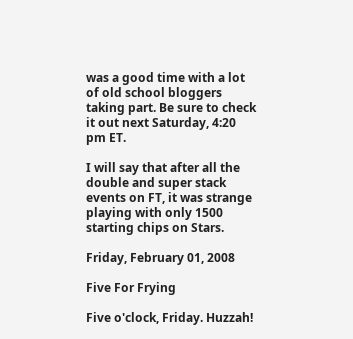was a good time with a lot of old school bloggers taking part. Be sure to check it out next Saturday, 4:20 pm ET.

I will say that after all the double and super stack events on FT, it was strange playing with only 1500 starting chips on Stars.

Friday, February 01, 2008

Five For Frying

Five o'clock, Friday. Huzzah!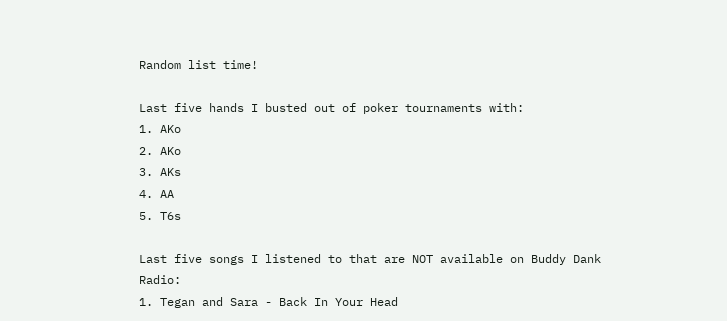Random list time!

Last five hands I busted out of poker tournaments with:
1. AKo
2. AKo
3. AKs
4. AA
5. T6s

Last five songs I listened to that are NOT available on Buddy Dank Radio:
1. Tegan and Sara - Back In Your Head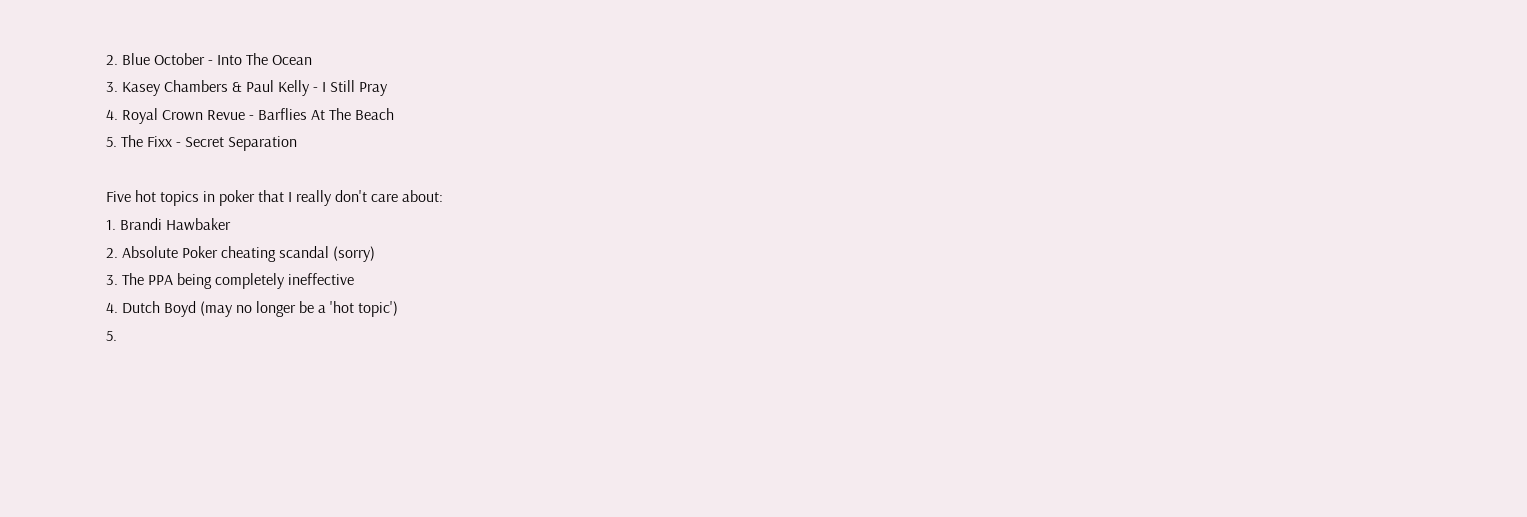2. Blue October - Into The Ocean
3. Kasey Chambers & Paul Kelly - I Still Pray
4. Royal Crown Revue - Barflies At The Beach
5. The Fixx - Secret Separation

Five hot topics in poker that I really don't care about:
1. Brandi Hawbaker
2. Absolute Poker cheating scandal (sorry)
3. The PPA being completely ineffective
4. Dutch Boyd (may no longer be a 'hot topic')
5.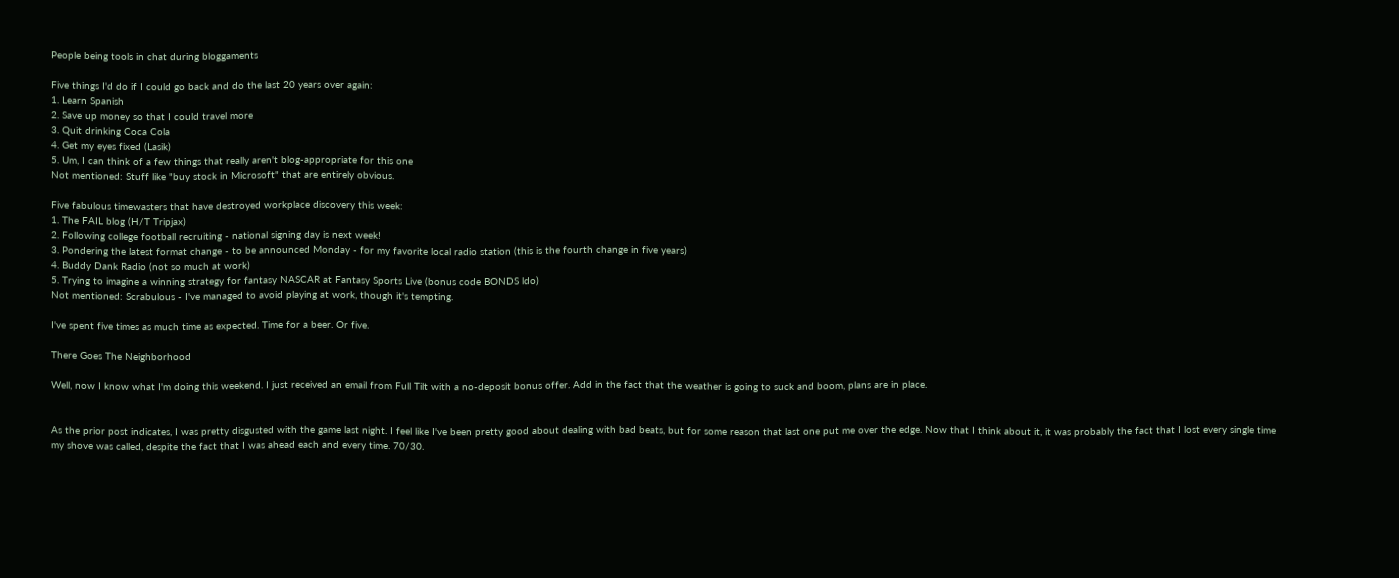People being tools in chat during bloggaments

Five things I'd do if I could go back and do the last 20 years over again:
1. Learn Spanish
2. Save up money so that I could travel more
3. Quit drinking Coca Cola
4. Get my eyes fixed (Lasik)
5. Um, I can think of a few things that really aren't blog-appropriate for this one
Not mentioned: Stuff like "buy stock in Microsoft" that are entirely obvious.

Five fabulous timewasters that have destroyed workplace discovery this week:
1. The FAIL blog (H/T Tripjax)
2. Following college football recruiting - national signing day is next week!
3. Pondering the latest format change - to be announced Monday - for my favorite local radio station (this is the fourth change in five years)
4. Buddy Dank Radio (not so much at work)
5. Trying to imagine a winning strategy for fantasy NASCAR at Fantasy Sports Live (bonus code BONDS ldo)
Not mentioned: Scrabulous - I've managed to avoid playing at work, though it's tempting.

I've spent five times as much time as expected. Time for a beer. Or five.

There Goes The Neighborhood

Well, now I know what I'm doing this weekend. I just received an email from Full Tilt with a no-deposit bonus offer. Add in the fact that the weather is going to suck and boom, plans are in place.


As the prior post indicates, I was pretty disgusted with the game last night. I feel like I've been pretty good about dealing with bad beats, but for some reason that last one put me over the edge. Now that I think about it, it was probably the fact that I lost every single time my shove was called, despite the fact that I was ahead each and every time. 70/30.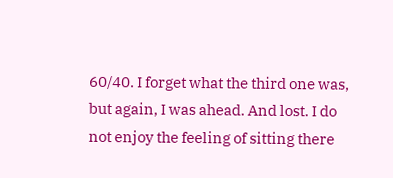60/40. I forget what the third one was, but again, I was ahead. And lost. I do not enjoy the feeling of sitting there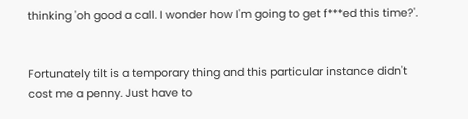thinking 'oh good a call. I wonder how I'm going to get f***ed this time?'.


Fortunately tilt is a temporary thing and this particular instance didn't cost me a penny. Just have to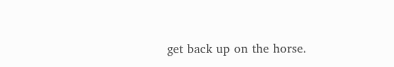get back up on the horse.